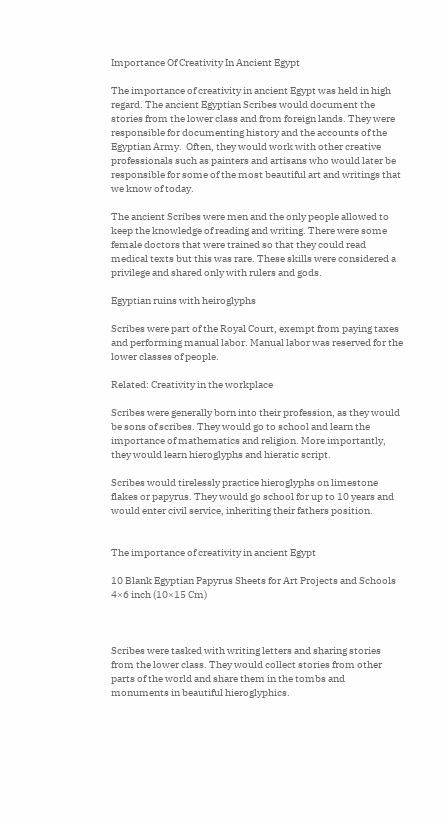Importance Of Creativity In Ancient Egypt

The importance of creativity in ancient Egypt was held in high regard. The ancient Egyptian Scribes would document the stories from the lower class and from foreign lands. They were responsible for documenting history and the accounts of the Egyptian Army.  Often, they would work with other creative professionals such as painters and artisans who would later be responsible for some of the most beautiful art and writings that we know of today.

The ancient Scribes were men and the only people allowed to keep the knowledge of reading and writing. There were some female doctors that were trained so that they could read medical texts but this was rare. These skills were considered a privilege and shared only with rulers and gods.

Egyptian ruins with heiroglyphs

Scribes were part of the Royal Court, exempt from paying taxes and performing manual labor. Manual labor was reserved for the lower classes of people.

Related: Creativity in the workplace

Scribes were generally born into their profession, as they would be sons of scribes. They would go to school and learn the importance of mathematics and religion. More importantly, they would learn hieroglyphs and hieratic script.

Scribes would tirelessly practice hieroglyphs on limestone flakes or papyrus. They would go school for up to 10 years and would enter civil service, inheriting their fathers position.


The importance of creativity in ancient Egypt

10 Blank Egyptian Papyrus Sheets for Art Projects and Schools 4×6 inch (10×15 Cm)



Scribes were tasked with writing letters and sharing stories from the lower class. They would collect stories from other parts of the world and share them in the tombs and monuments in beautiful hieroglyphics.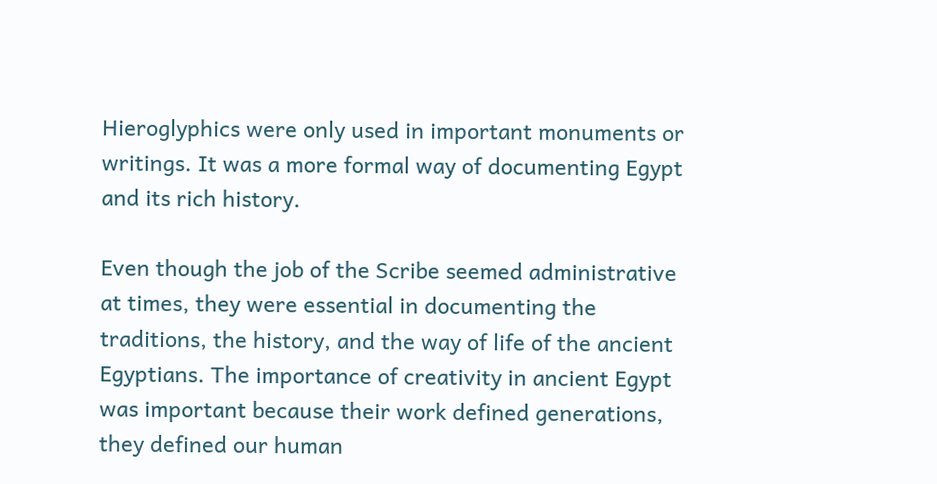Hieroglyphics were only used in important monuments or writings. It was a more formal way of documenting Egypt and its rich history.

Even though the job of the Scribe seemed administrative at times, they were essential in documenting the traditions, the history, and the way of life of the ancient Egyptians. The importance of creativity in ancient Egypt was important because their work defined generations, they defined our human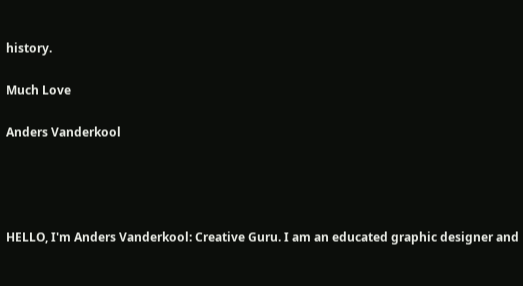history.

Much Love

Anders Vanderkool




HELLO, I'm Anders Vanderkool: Creative Guru. I am an educated graphic designer and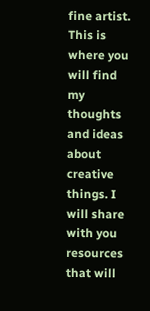fine artist. This is where you will find my thoughts and ideas about creative things. I will share with you resources that will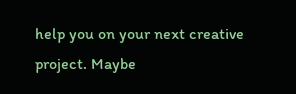help you on your next creative project. Maybe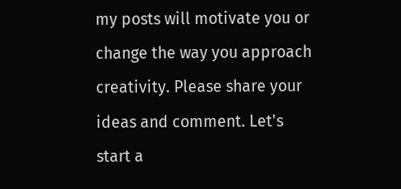my posts will motivate you or change the way you approach creativity. Please share your ideas and comment. Let's start a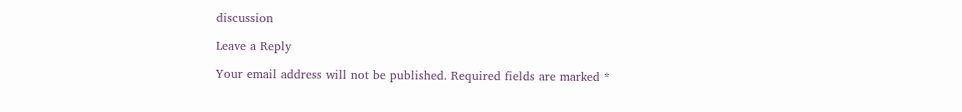discussion

Leave a Reply

Your email address will not be published. Required fields are marked *